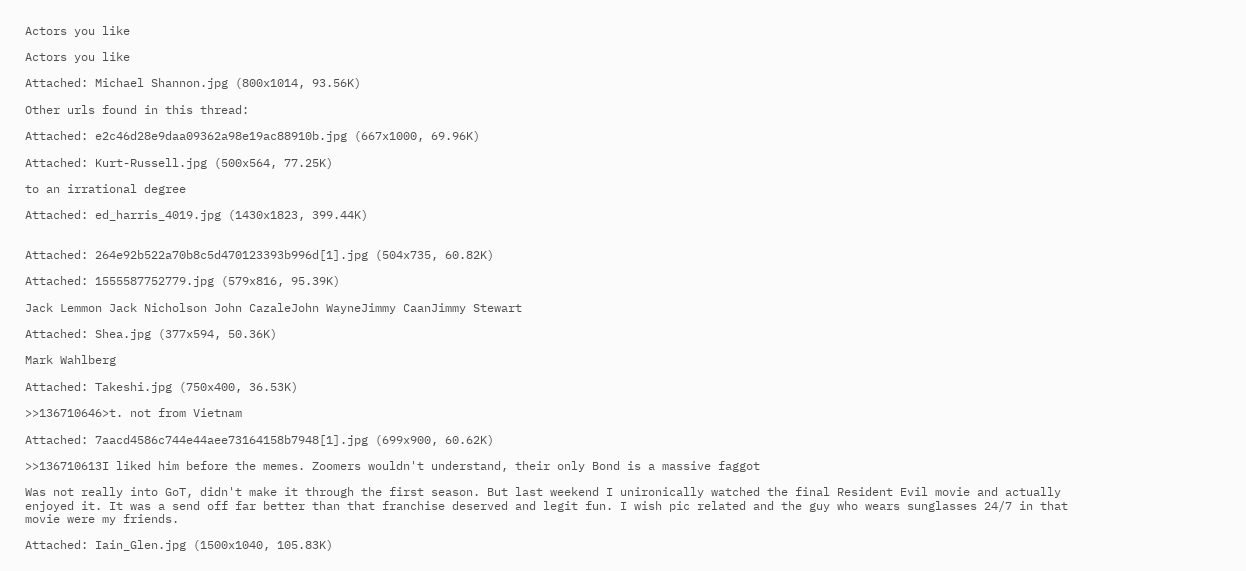Actors you like

Actors you like

Attached: Michael Shannon.jpg (800x1014, 93.56K)

Other urls found in this thread:

Attached: e2c46d28e9daa09362a98e19ac88910b.jpg (667x1000, 69.96K)

Attached: Kurt-Russell.jpg (500x564, 77.25K)

to an irrational degree

Attached: ed_harris_4019.jpg (1430x1823, 399.44K)


Attached: 264e92b522a70b8c5d470123393b996d[1].jpg (504x735, 60.82K)

Attached: 1555587752779.jpg (579x816, 95.39K)

Jack Lemmon Jack Nicholson John CazaleJohn WayneJimmy CaanJimmy Stewart

Attached: Shea.jpg (377x594, 50.36K)

Mark Wahlberg

Attached: Takeshi.jpg (750x400, 36.53K)

>>136710646>t. not from Vietnam

Attached: 7aacd4586c744e44aee73164158b7948[1].jpg (699x900, 60.62K)

>>136710613I liked him before the memes. Zoomers wouldn't understand, their only Bond is a massive faggot

Was not really into GoT, didn't make it through the first season. But last weekend I unironically watched the final Resident Evil movie and actually enjoyed it. It was a send off far better than that franchise deserved and legit fun. I wish pic related and the guy who wears sunglasses 24/7 in that movie were my friends.

Attached: Iain_Glen.jpg (1500x1040, 105.83K)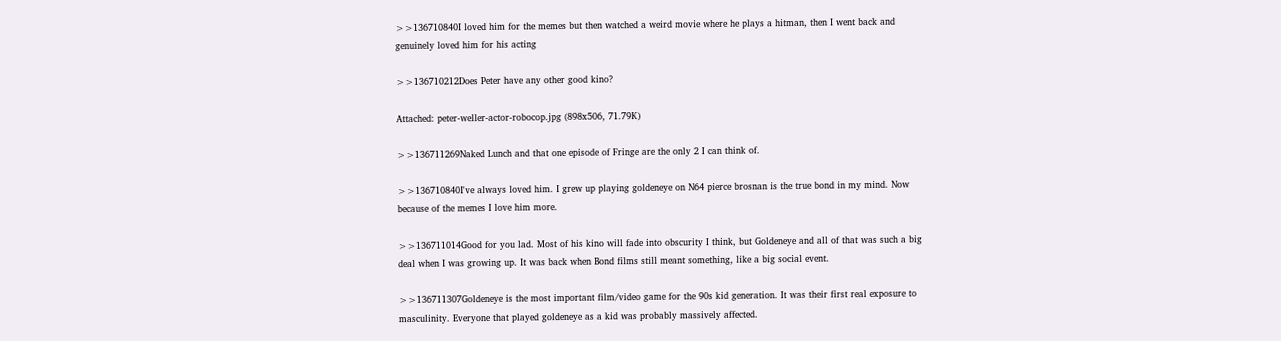>>136710840I loved him for the memes but then watched a weird movie where he plays a hitman, then I went back and genuinely loved him for his acting

>>136710212Does Peter have any other good kino?

Attached: peter-weller-actor-robocop.jpg (898x506, 71.79K)

>>136711269Naked Lunch and that one episode of Fringe are the only 2 I can think of.

>>136710840I've always loved him. I grew up playing goldeneye on N64 pierce brosnan is the true bond in my mind. Now because of the memes I love him more.

>>136711014Good for you lad. Most of his kino will fade into obscurity I think, but Goldeneye and all of that was such a big deal when I was growing up. It was back when Bond films still meant something, like a big social event.

>>136711307Goldeneye is the most important film/video game for the 90s kid generation. It was their first real exposure to masculinity. Everyone that played goldeneye as a kid was probably massively affected.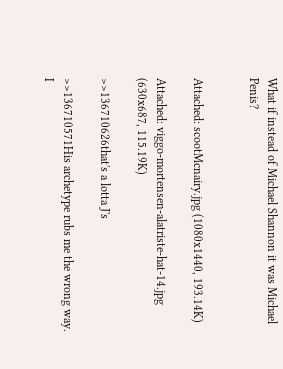What if instead of Michael Shannon it was Michael Penis?


Attached: scootMcnairy.jpg (1080x1440, 193.14K)

Attached: viggo-mortensen-alatriste-hat-14.jpg (630x687, 115.19K)

>>136710626that's a lotta J's

>>136710571His archetype rubs me the wrong way. I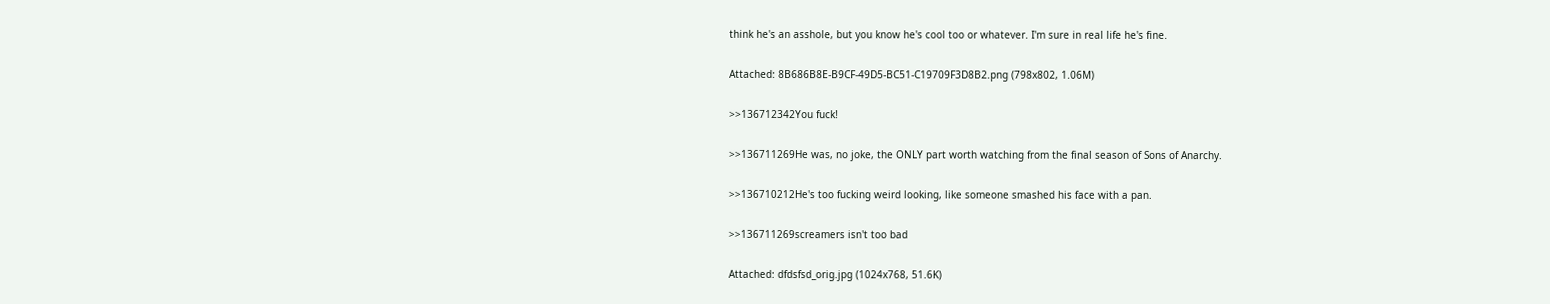think he's an asshole, but you know he's cool too or whatever. I'm sure in real life he's fine.

Attached: 8B686B8E-B9CF-49D5-BC51-C19709F3D8B2.png (798x802, 1.06M)

>>136712342You fuck!

>>136711269He was, no joke, the ONLY part worth watching from the final season of Sons of Anarchy.

>>136710212He's too fucking weird looking, like someone smashed his face with a pan.

>>136711269screamers isn't too bad

Attached: dfdsfsd_orig.jpg (1024x768, 51.6K)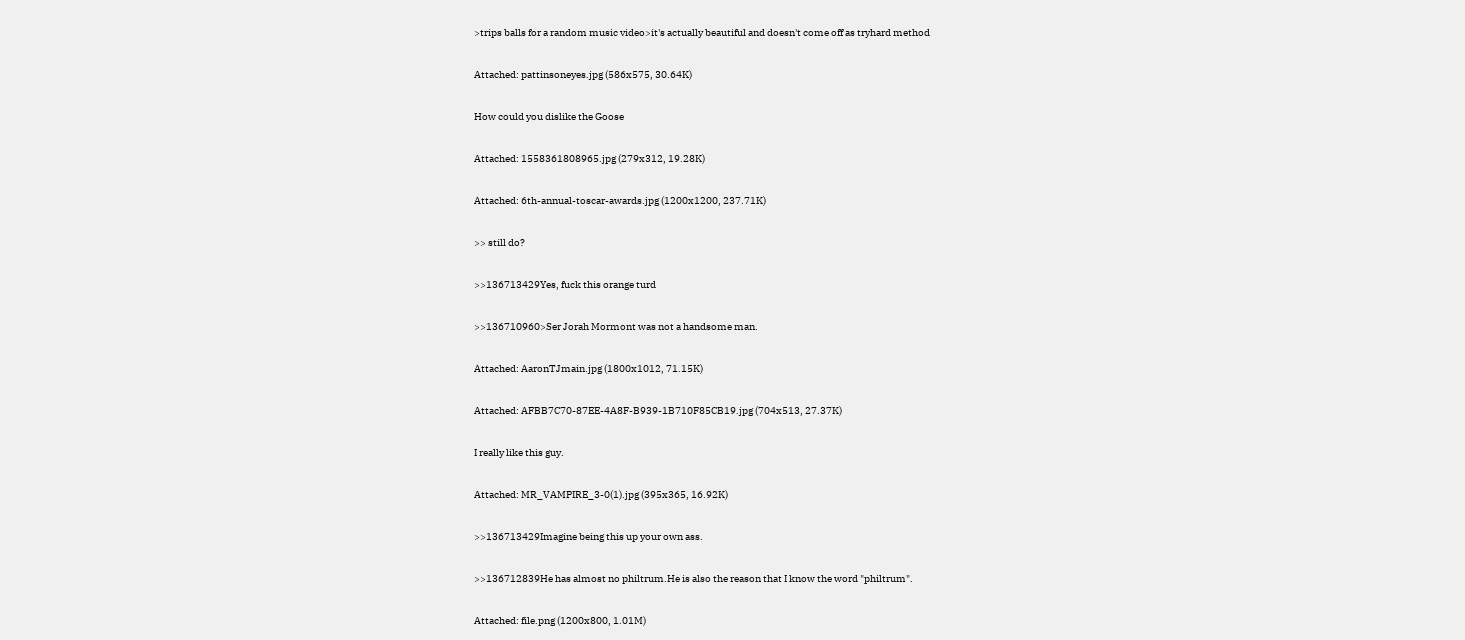>trips balls for a random music video>it's actually beautiful and doesn't come off as tryhard method

Attached: pattinsoneyes.jpg (586x575, 30.64K)

How could you dislike the Goose

Attached: 1558361808965.jpg (279x312, 19.28K)

Attached: 6th-annual-toscar-awards.jpg (1200x1200, 237.71K)

>> still do?

>>136713429Yes, fuck this orange turd

>>136710960>Ser Jorah Mormont was not a handsome man.

Attached: AaronTJmain.jpg (1800x1012, 71.15K)

Attached: AFBB7C70-87EE-4A8F-B939-1B710F85CB19.jpg (704x513, 27.37K)

I really like this guy.

Attached: MR_VAMPIRE_3-0(1).jpg (395x365, 16.92K)

>>136713429Imagine being this up your own ass.

>>136712839He has almost no philtrum.He is also the reason that I know the word "philtrum".

Attached: file.png (1200x800, 1.01M)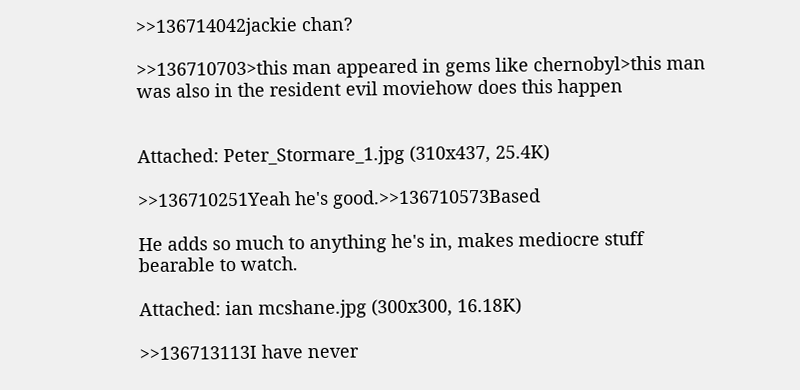>>136714042jackie chan?

>>136710703>this man appeared in gems like chernobyl>this man was also in the resident evil moviehow does this happen


Attached: Peter_Stormare_1.jpg (310x437, 25.4K)

>>136710251Yeah he's good.>>136710573Based

He adds so much to anything he's in, makes mediocre stuff bearable to watch.

Attached: ian mcshane.jpg (300x300, 16.18K)

>>136713113I have never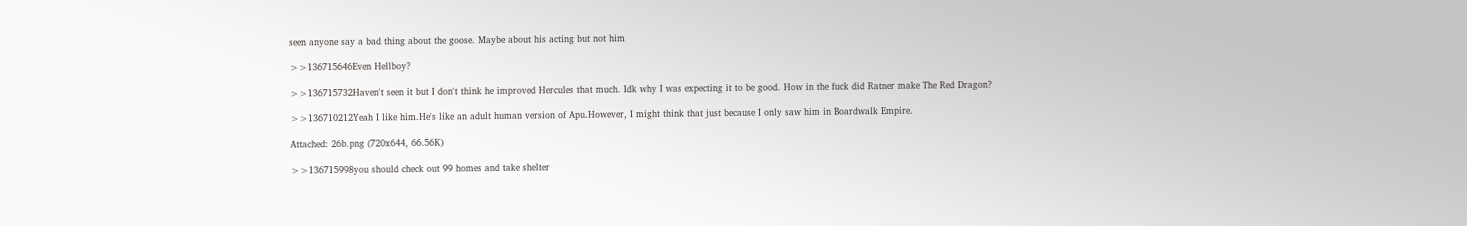seen anyone say a bad thing about the goose. Maybe about his acting but not him

>>136715646Even Hellboy?

>>136715732Haven't seen it but I don't think he improved Hercules that much. Idk why I was expecting it to be good. How in the fuck did Ratner make The Red Dragon?

>>136710212Yeah I like him.He's like an adult human version of Apu.However, I might think that just because I only saw him in Boardwalk Empire.

Attached: 26b.png (720x644, 66.56K)

>>136715998you should check out 99 homes and take shelter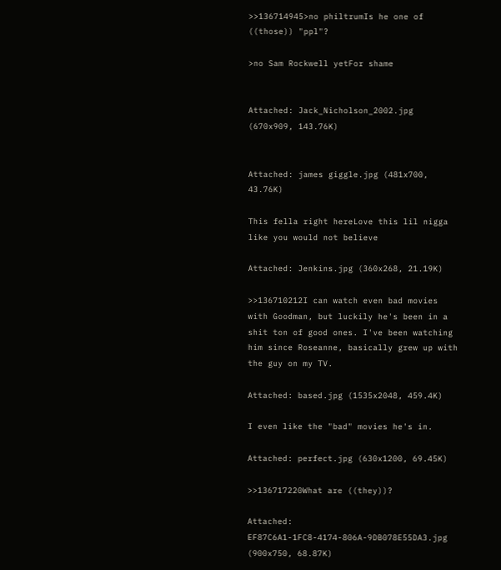>>136714945>no philtrumIs he one of ((those)) "ppl"?

>no Sam Rockwell yetFor shame


Attached: Jack_Nicholson_2002.jpg (670x909, 143.76K)


Attached: james giggle.jpg (481x700, 43.76K)

This fella right hereLove this lil nigga like you would not believe

Attached: Jenkins.jpg (360x268, 21.19K)

>>136710212I can watch even bad movies with Goodman, but luckily he's been in a shit ton of good ones. I've been watching him since Roseanne, basically grew up with the guy on my TV.

Attached: based.jpg (1535x2048, 459.4K)

I even like the "bad" movies he's in.

Attached: perfect.jpg (630x1200, 69.45K)

>>136717220What are ((they))?

Attached: EF87C6A1-1FC8-4174-806A-9DB078E55DA3.jpg (900x750, 68.87K)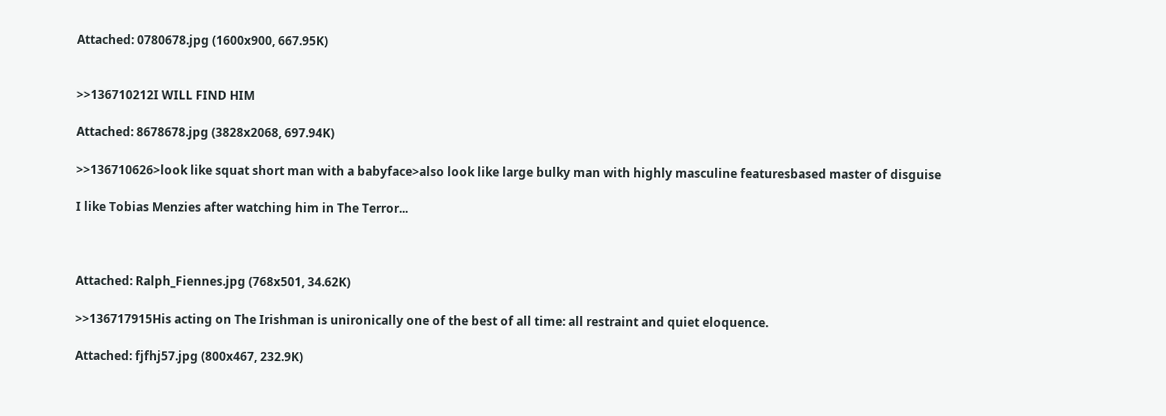Attached: 0780678.jpg (1600x900, 667.95K)


>>136710212I WILL FIND HIM

Attached: 8678678.jpg (3828x2068, 697.94K)

>>136710626>look like squat short man with a babyface>also look like large bulky man with highly masculine featuresbased master of disguise

I like Tobias Menzies after watching him in The Terror...



Attached: Ralph_Fiennes.jpg (768x501, 34.62K)

>>136717915His acting on The Irishman is unironically one of the best of all time: all restraint and quiet eloquence.

Attached: fjfhj57.jpg (800x467, 232.9K)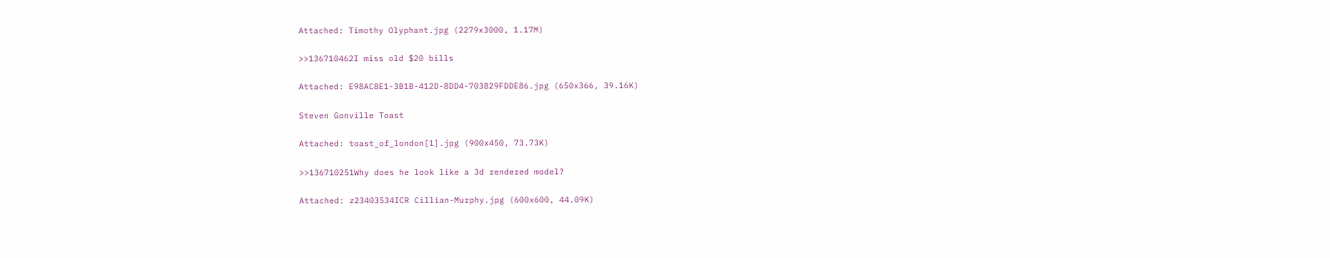Attached: Timothy Olyphant.jpg (2279x3000, 1.17M)

>>136710462I miss old $20 bills

Attached: E98AC8E1-3B1B-412D-8DD4-703829FDDE86.jpg (650x366, 39.16K)

Steven Gonville Toast

Attached: toast_of_london[1].jpg (900x450, 73.73K)

>>136710251Why does he look like a 3d rendered model?

Attached: z23403534ICR Cillian-Murphy.jpg (600x600, 44.09K)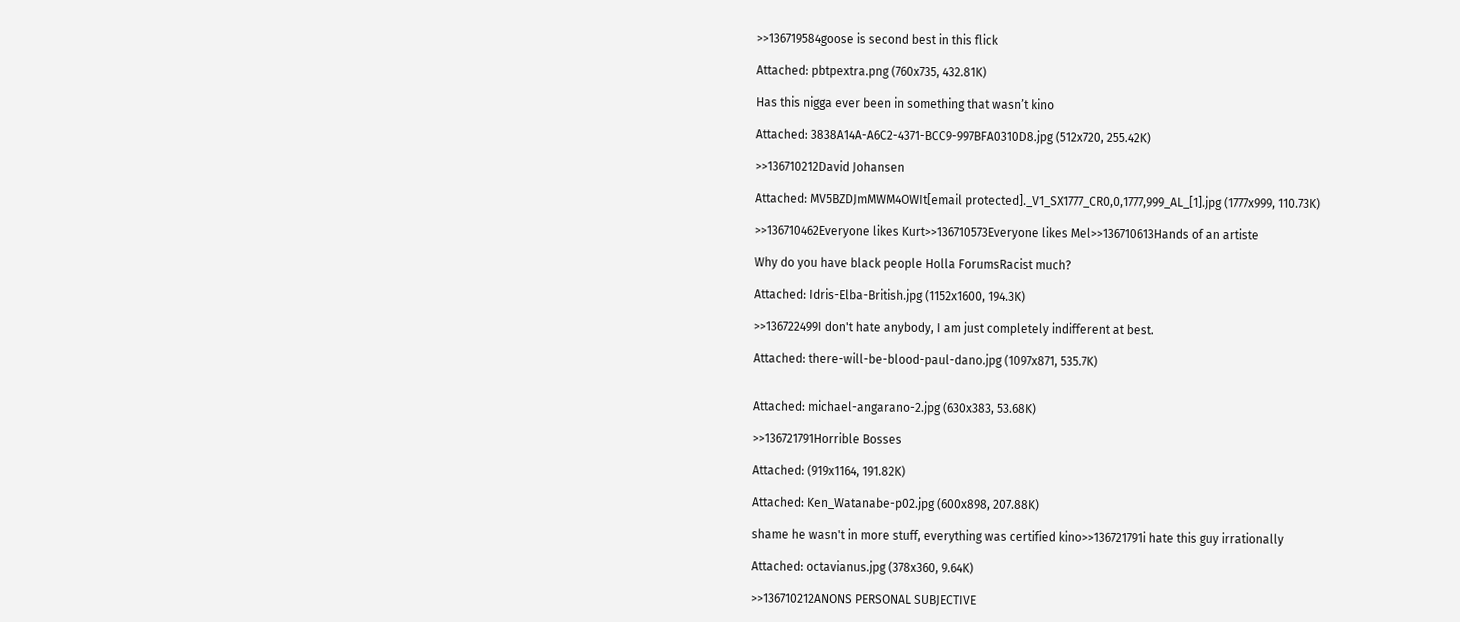>>136719584goose is second best in this flick

Attached: pbtpextra.png (760x735, 432.81K)

Has this nigga ever been in something that wasn’t kino

Attached: 3838A14A-A6C2-4371-BCC9-997BFA0310D8.jpg (512x720, 255.42K)

>>136710212David Johansen

Attached: MV5BZDJmMWM4OWIt[email protected]._V1_SX1777_CR0,0,1777,999_AL_[1].jpg (1777x999, 110.73K)

>>136710462Everyone likes Kurt>>136710573Everyone likes Mel>>136710613Hands of an artiste

Why do you have black people Holla ForumsRacist much?

Attached: Idris-Elba-British.jpg (1152x1600, 194.3K)

>>136722499I don't hate anybody, I am just completely indifferent at best.

Attached: there-will-be-blood-paul-dano.jpg (1097x871, 535.7K)


Attached: michael-angarano-2.jpg (630x383, 53.68K)

>>136721791Horrible Bosses

Attached: (919x1164, 191.82K)

Attached: Ken_Watanabe-p02.jpg (600x898, 207.88K)

shame he wasn't in more stuff, everything was certified kino>>136721791i hate this guy irrationally

Attached: octavianus.jpg (378x360, 9.64K)

>>136710212ANONS PERSONAL SUBJECTIVE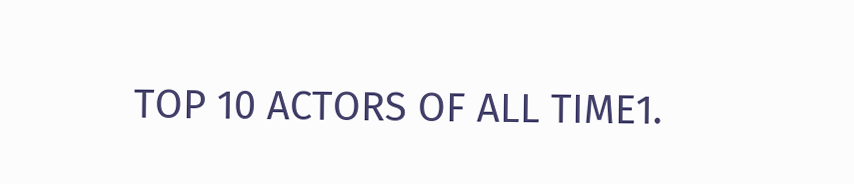TOP 10 ACTORS OF ALL TIME1.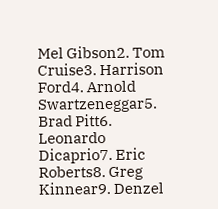Mel Gibson2. Tom Cruise3. Harrison Ford4. Arnold Swartzeneggar5. Brad Pitt6. Leonardo Dicaprio7. Eric Roberts8. Greg Kinnear9. Denzel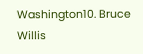Washington10. Bruce Willis